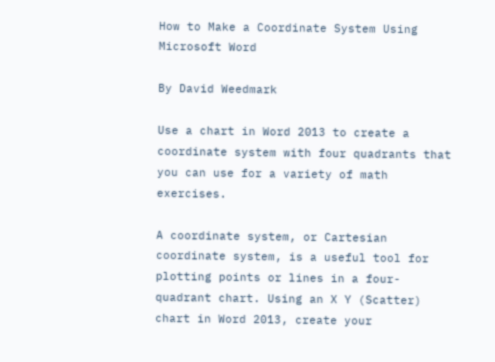How to Make a Coordinate System Using Microsoft Word

By David Weedmark

Use a chart in Word 2013 to create a coordinate system with four quadrants that you can use for a variety of math exercises.

A coordinate system, or Cartesian coordinate system, is a useful tool for plotting points or lines in a four-quadrant chart. Using an X Y (Scatter) chart in Word 2013, create your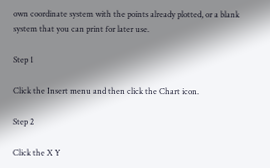own coordinate system with the points already plotted, or a blank system that you can print for later use.

Step 1

Click the Insert menu and then click the Chart icon.

Step 2

Click the X Y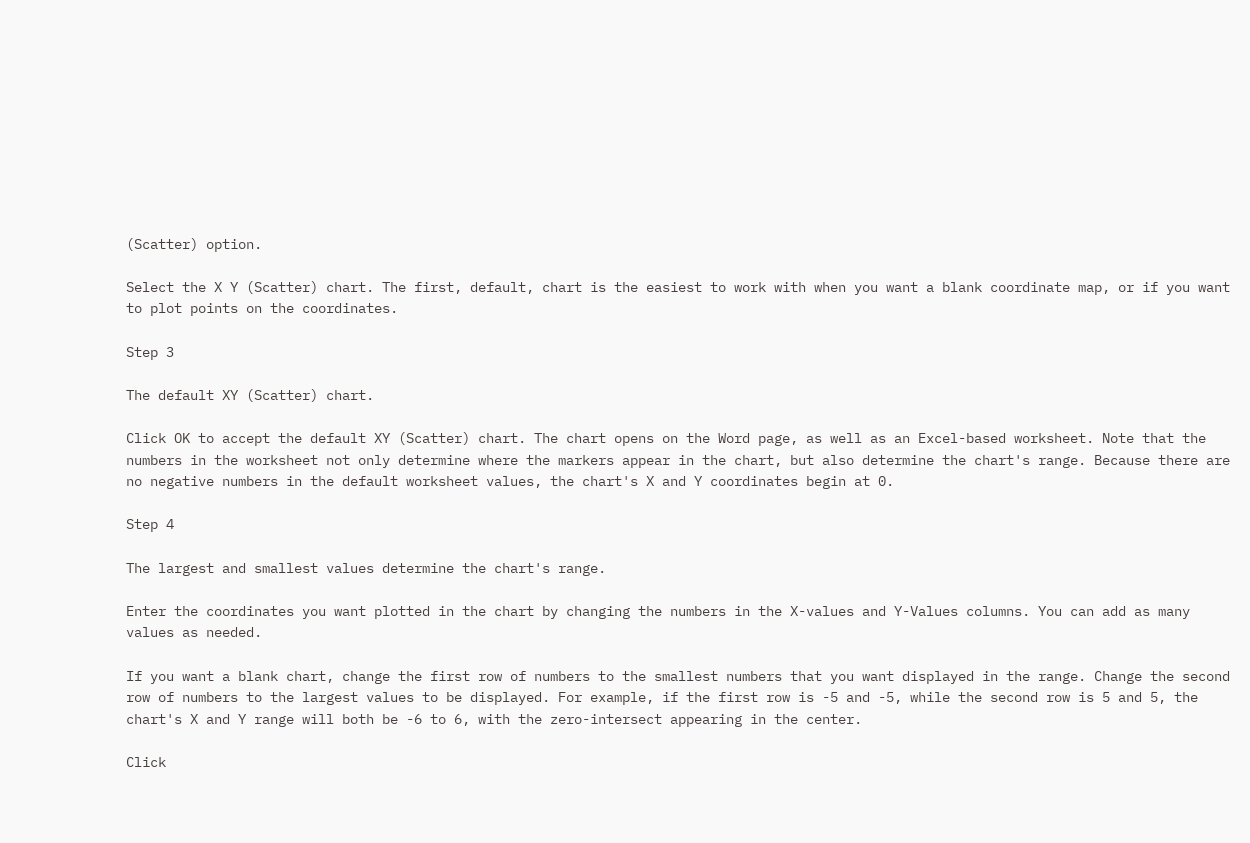(Scatter) option.

Select the X Y (Scatter) chart. The first, default, chart is the easiest to work with when you want a blank coordinate map, or if you want to plot points on the coordinates.

Step 3

The default XY (Scatter) chart.

Click OK to accept the default XY (Scatter) chart. The chart opens on the Word page, as well as an Excel-based worksheet. Note that the numbers in the worksheet not only determine where the markers appear in the chart, but also determine the chart's range. Because there are no negative numbers in the default worksheet values, the chart's X and Y coordinates begin at 0.

Step 4

The largest and smallest values determine the chart's range.

Enter the coordinates you want plotted in the chart by changing the numbers in the X-values and Y-Values columns. You can add as many values as needed.

If you want a blank chart, change the first row of numbers to the smallest numbers that you want displayed in the range. Change the second row of numbers to the largest values to be displayed. For example, if the first row is -5 and -5, while the second row is 5 and 5, the chart's X and Y range will both be -6 to 6, with the zero-intersect appearing in the center.

Click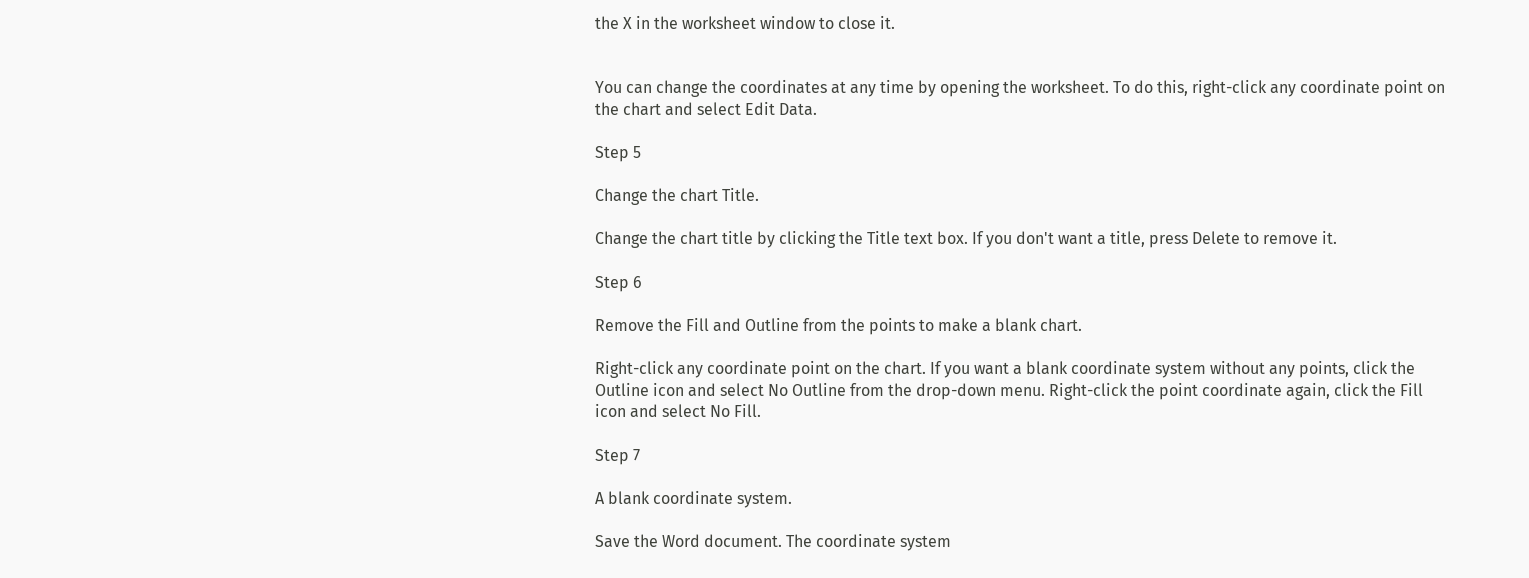the X in the worksheet window to close it.


You can change the coordinates at any time by opening the worksheet. To do this, right-click any coordinate point on the chart and select Edit Data.

Step 5

Change the chart Title.

Change the chart title by clicking the Title text box. If you don't want a title, press Delete to remove it.

Step 6

Remove the Fill and Outline from the points to make a blank chart.

Right-click any coordinate point on the chart. If you want a blank coordinate system without any points, click the Outline icon and select No Outline from the drop-down menu. Right-click the point coordinate again, click the Fill icon and select No Fill.

Step 7

A blank coordinate system.

Save the Word document. The coordinate system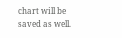chart will be saved as well.